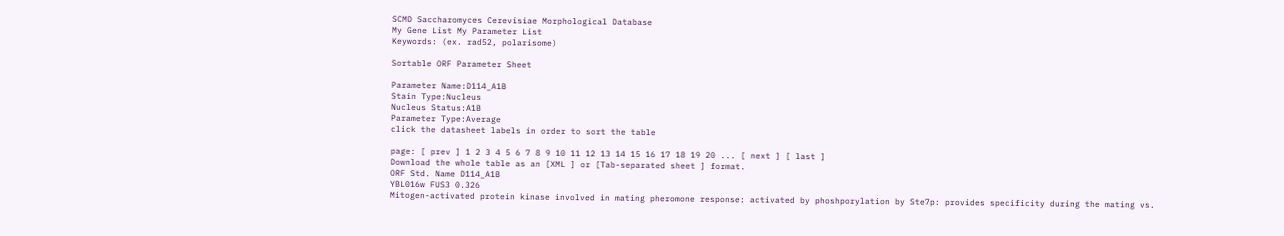SCMD Saccharomyces Cerevisiae Morphological Database
My Gene List My Parameter List
Keywords: (ex. rad52, polarisome)

Sortable ORF Parameter Sheet

Parameter Name:D114_A1B
Stain Type:Nucleus
Nucleus Status:A1B
Parameter Type:Average
click the datasheet labels in order to sort the table

page: [ prev ] 1 2 3 4 5 6 7 8 9 10 11 12 13 14 15 16 17 18 19 20 ... [ next ] [ last ]
Download the whole table as an [XML ] or [Tab-separated sheet ] format.
ORF Std. Name D114_A1B
YBL016w FUS3 0.326
Mitogen-activated protein kinase involved in mating pheromone response: activated by phoshporylation by Ste7p: provides specificity during the mating vs.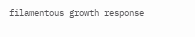filamentous growth response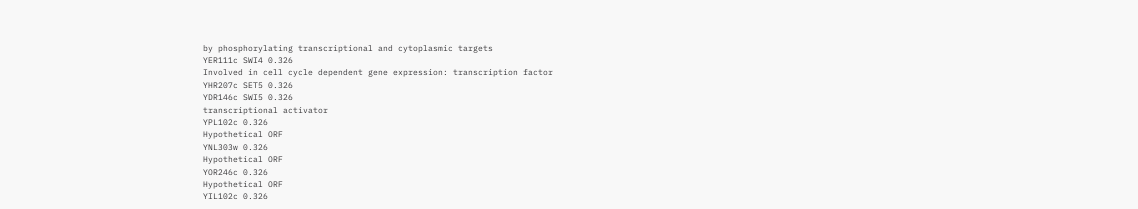by phosphorylating transcriptional and cytoplasmic targets
YER111c SWI4 0.326
Involved in cell cycle dependent gene expression: transcription factor
YHR207c SET5 0.326
YDR146c SWI5 0.326
transcriptional activator
YPL102c 0.326
Hypothetical ORF
YNL303w 0.326
Hypothetical ORF
YOR246c 0.326
Hypothetical ORF
YIL102c 0.326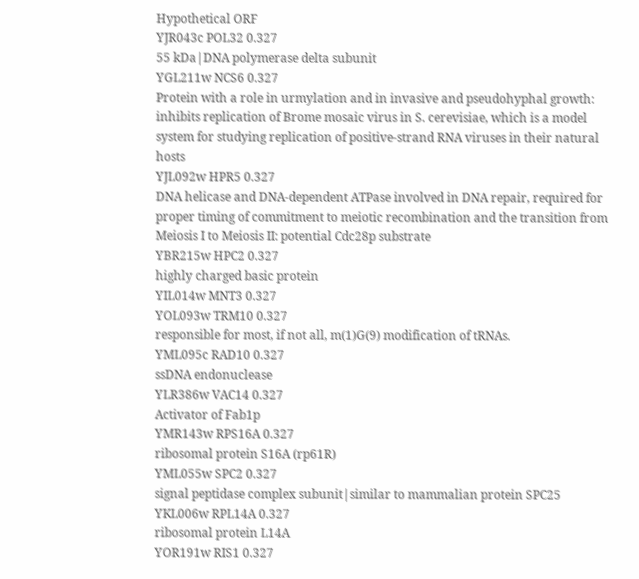Hypothetical ORF
YJR043c POL32 0.327
55 kDa|DNA polymerase delta subunit
YGL211w NCS6 0.327
Protein with a role in urmylation and in invasive and pseudohyphal growth: inhibits replication of Brome mosaic virus in S. cerevisiae, which is a model system for studying replication of positive-strand RNA viruses in their natural hosts
YJL092w HPR5 0.327
DNA helicase and DNA-dependent ATPase involved in DNA repair, required for proper timing of commitment to meiotic recombination and the transition from Meiosis I to Meiosis II: potential Cdc28p substrate
YBR215w HPC2 0.327
highly charged basic protein
YIL014w MNT3 0.327
YOL093w TRM10 0.327
responsible for most, if not all, m(1)G(9) modification of tRNAs.
YML095c RAD10 0.327
ssDNA endonuclease
YLR386w VAC14 0.327
Activator of Fab1p
YMR143w RPS16A 0.327
ribosomal protein S16A (rp61R)
YML055w SPC2 0.327
signal peptidase complex subunit|similar to mammalian protein SPC25
YKL006w RPL14A 0.327
ribosomal protein L14A
YOR191w RIS1 0.327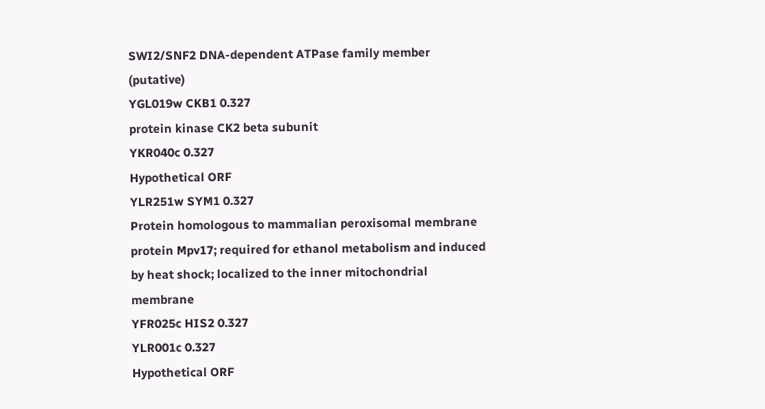SWI2/SNF2 DNA-dependent ATPase family member (putative)
YGL019w CKB1 0.327
protein kinase CK2 beta subunit
YKR040c 0.327
Hypothetical ORF
YLR251w SYM1 0.327
Protein homologous to mammalian peroxisomal membrane protein Mpv17; required for ethanol metabolism and induced by heat shock; localized to the inner mitochondrial membrane
YFR025c HIS2 0.327
YLR001c 0.327
Hypothetical ORF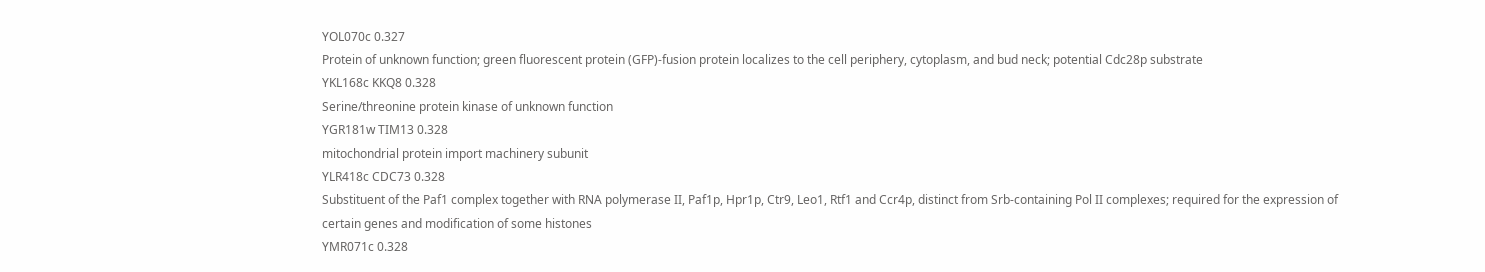YOL070c 0.327
Protein of unknown function; green fluorescent protein (GFP)-fusion protein localizes to the cell periphery, cytoplasm, and bud neck; potential Cdc28p substrate
YKL168c KKQ8 0.328
Serine/threonine protein kinase of unknown function
YGR181w TIM13 0.328
mitochondrial protein import machinery subunit
YLR418c CDC73 0.328
Substituent of the Paf1 complex together with RNA polymerase II, Paf1p, Hpr1p, Ctr9, Leo1, Rtf1 and Ccr4p, distinct from Srb-containing Pol II complexes; required for the expression of certain genes and modification of some histones
YMR071c 0.328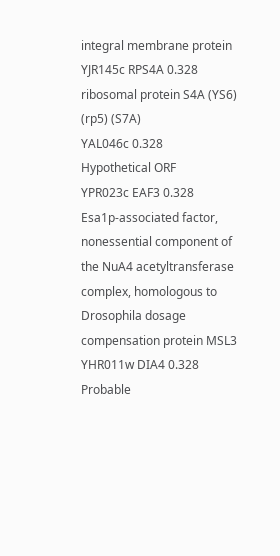integral membrane protein
YJR145c RPS4A 0.328
ribosomal protein S4A (YS6) (rp5) (S7A)
YAL046c 0.328
Hypothetical ORF
YPR023c EAF3 0.328
Esa1p-associated factor, nonessential component of the NuA4 acetyltransferase complex, homologous to Drosophila dosage compensation protein MSL3
YHR011w DIA4 0.328
Probable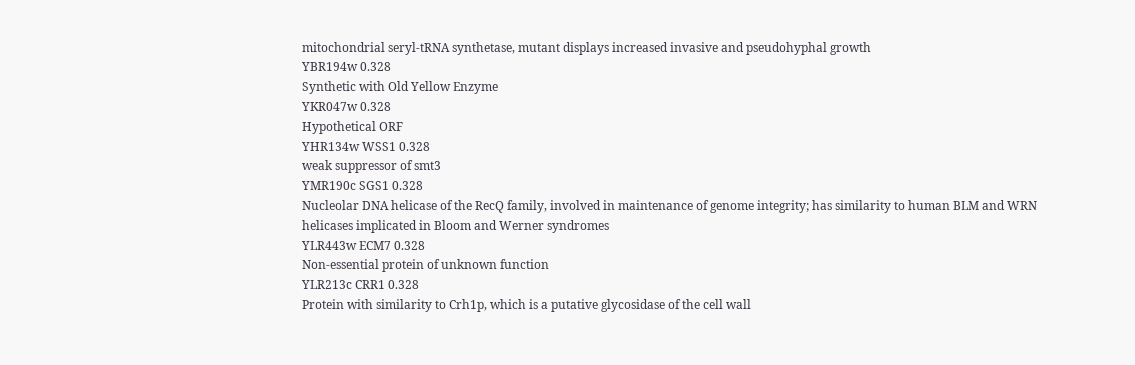mitochondrial seryl-tRNA synthetase, mutant displays increased invasive and pseudohyphal growth
YBR194w 0.328
Synthetic with Old Yellow Enzyme
YKR047w 0.328
Hypothetical ORF
YHR134w WSS1 0.328
weak suppressor of smt3
YMR190c SGS1 0.328
Nucleolar DNA helicase of the RecQ family, involved in maintenance of genome integrity; has similarity to human BLM and WRN helicases implicated in Bloom and Werner syndromes
YLR443w ECM7 0.328
Non-essential protein of unknown function
YLR213c CRR1 0.328
Protein with similarity to Crh1p, which is a putative glycosidase of the cell wall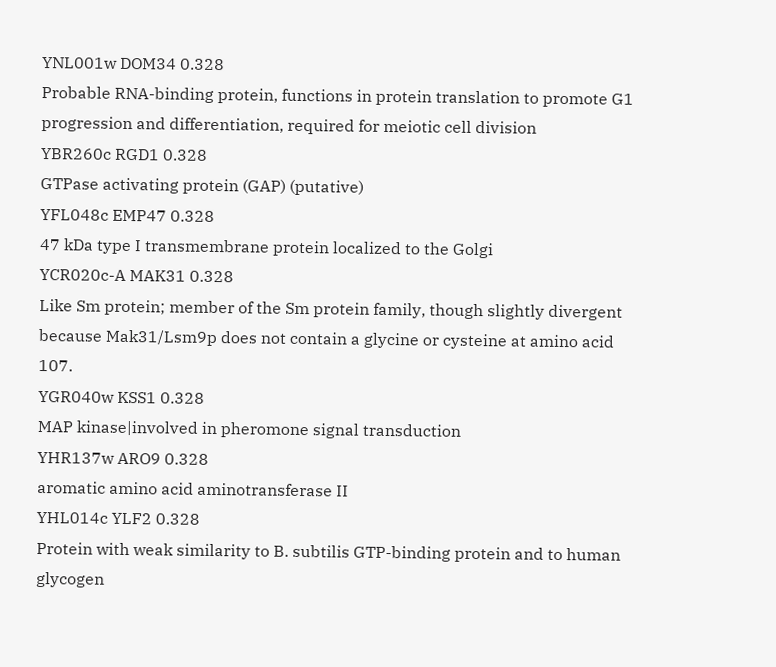YNL001w DOM34 0.328
Probable RNA-binding protein, functions in protein translation to promote G1 progression and differentiation, required for meiotic cell division
YBR260c RGD1 0.328
GTPase activating protein (GAP) (putative)
YFL048c EMP47 0.328
47 kDa type I transmembrane protein localized to the Golgi
YCR020c-A MAK31 0.328
Like Sm protein; member of the Sm protein family, though slightly divergent because Mak31/Lsm9p does not contain a glycine or cysteine at amino acid 107.
YGR040w KSS1 0.328
MAP kinase|involved in pheromone signal transduction
YHR137w ARO9 0.328
aromatic amino acid aminotransferase II
YHL014c YLF2 0.328
Protein with weak similarity to B. subtilis GTP-binding protein and to human glycogen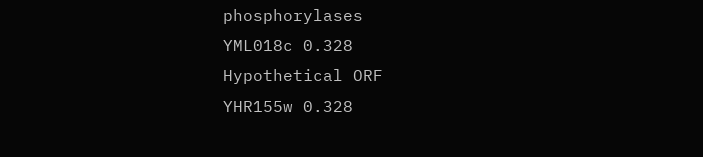phosphorylases
YML018c 0.328
Hypothetical ORF
YHR155w 0.328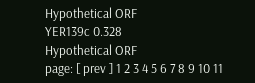Hypothetical ORF
YER139c 0.328
Hypothetical ORF
page: [ prev ] 1 2 3 4 5 6 7 8 9 10 11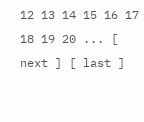12 13 14 15 16 17 18 19 20 ... [ next ] [ last ]